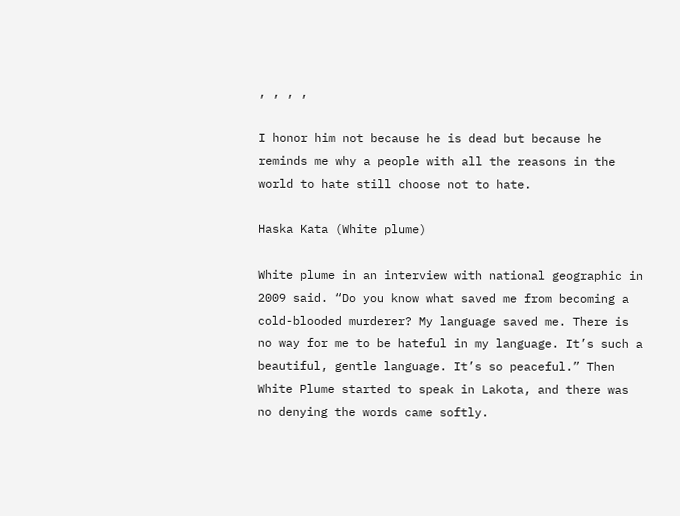, , , ,

I honor him not because he is dead but because he reminds me why a people with all the reasons in the world to hate still choose not to hate.

Haska Kata (White plume)

White plume in an interview with national geographic in 2009 said. “Do you know what saved me from becoming a cold-blooded murderer? My language saved me. There is no way for me to be hateful in my language. It’s such a beautiful, gentle language. It’s so peaceful.” Then White Plume started to speak in Lakota, and there was no denying the words came softly.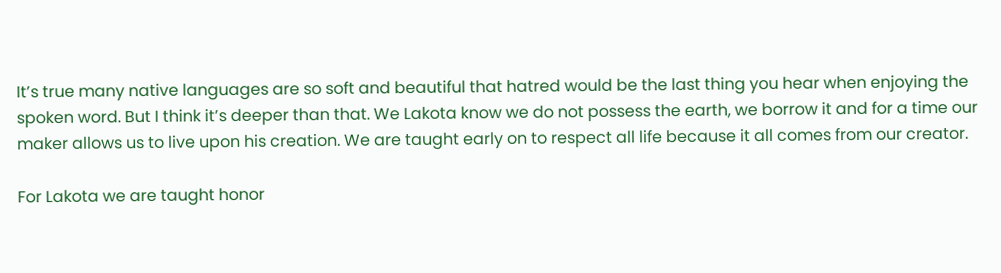It’s true many native languages are so soft and beautiful that hatred would be the last thing you hear when enjoying the spoken word. But I think it’s deeper than that. We Lakota know we do not possess the earth, we borrow it and for a time our maker allows us to live upon his creation. We are taught early on to respect all life because it all comes from our creator.

For Lakota we are taught honor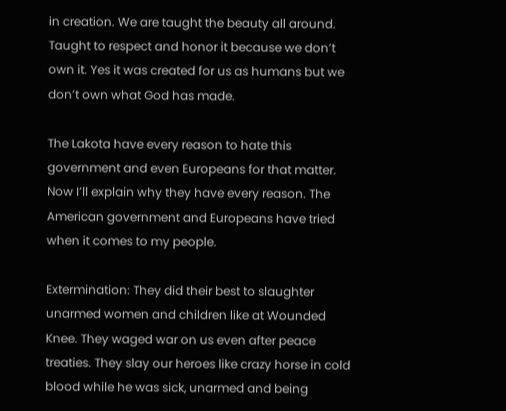in creation. We are taught the beauty all around. Taught to respect and honor it because we don’t own it. Yes it was created for us as humans but we don’t own what God has made.

The Lakota have every reason to hate this government and even Europeans for that matter. Now I’ll explain why they have every reason. The American government and Europeans have tried when it comes to my people.

Extermination: They did their best to slaughter unarmed women and children like at Wounded Knee. They waged war on us even after peace treaties. They slay our heroes like crazy horse in cold blood while he was sick, unarmed and being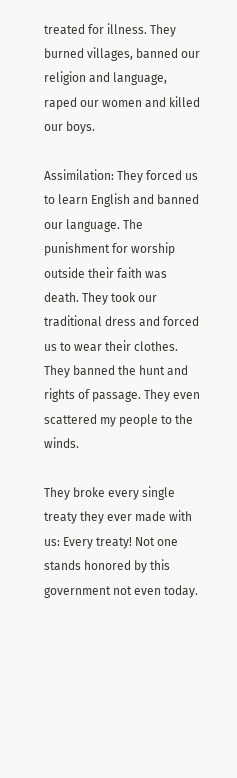treated for illness. They burned villages, banned our religion and language, raped our women and killed our boys.

Assimilation: They forced us to learn English and banned our language. The punishment for worship outside their faith was death. They took our traditional dress and forced us to wear their clothes. They banned the hunt and rights of passage. They even scattered my people to the winds.

They broke every single treaty they ever made with us: Every treaty! Not one stands honored by this government not even today.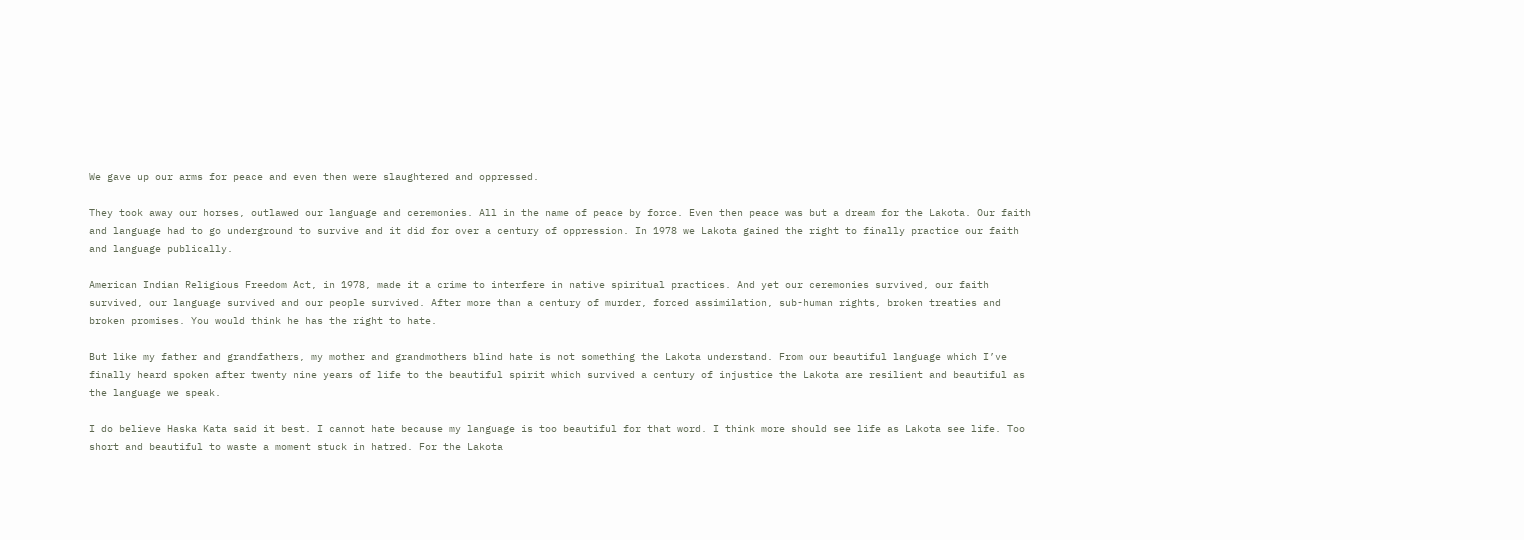We gave up our arms for peace and even then were slaughtered and oppressed.

They took away our horses, outlawed our language and ceremonies. All in the name of peace by force. Even then peace was but a dream for the Lakota. Our faith and language had to go underground to survive and it did for over a century of oppression. In 1978 we Lakota gained the right to finally practice our faith and language publically.

American Indian Religious Freedom Act, in 1978, made it a crime to interfere in native spiritual practices. And yet our ceremonies survived, our faith survived, our language survived and our people survived. After more than a century of murder, forced assimilation, sub-human rights, broken treaties and broken promises. You would think he has the right to hate.

But like my father and grandfathers, my mother and grandmothers blind hate is not something the Lakota understand. From our beautiful language which I’ve finally heard spoken after twenty nine years of life to the beautiful spirit which survived a century of injustice the Lakota are resilient and beautiful as the language we speak.

I do believe Haska Kata said it best. I cannot hate because my language is too beautiful for that word. I think more should see life as Lakota see life. Too short and beautiful to waste a moment stuck in hatred. For the Lakota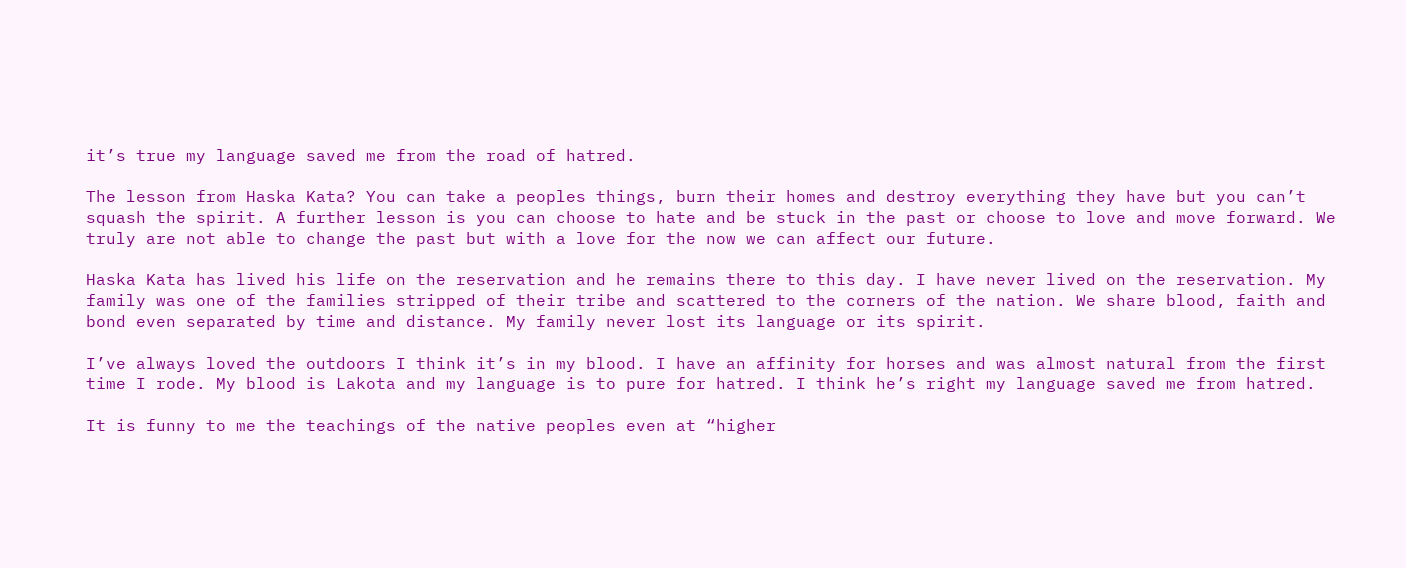it’s true my language saved me from the road of hatred.

The lesson from Haska Kata? You can take a peoples things, burn their homes and destroy everything they have but you can’t squash the spirit. A further lesson is you can choose to hate and be stuck in the past or choose to love and move forward. We truly are not able to change the past but with a love for the now we can affect our future.

Haska Kata has lived his life on the reservation and he remains there to this day. I have never lived on the reservation. My family was one of the families stripped of their tribe and scattered to the corners of the nation. We share blood, faith and bond even separated by time and distance. My family never lost its language or its spirit.

I’ve always loved the outdoors I think it’s in my blood. I have an affinity for horses and was almost natural from the first time I rode. My blood is Lakota and my language is to pure for hatred. I think he’s right my language saved me from hatred.

It is funny to me the teachings of the native peoples even at “higher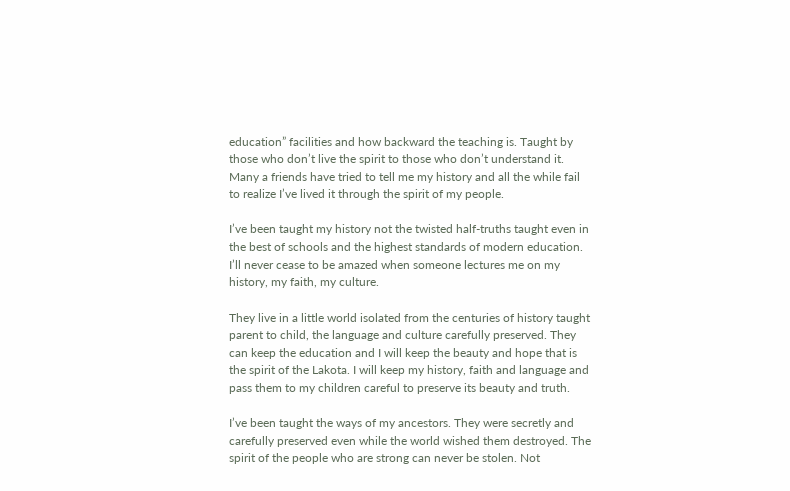education” facilities and how backward the teaching is. Taught by those who don’t live the spirit to those who don’t understand it. Many a friends have tried to tell me my history and all the while fail to realize I’ve lived it through the spirit of my people.

I’ve been taught my history not the twisted half-truths taught even in the best of schools and the highest standards of modern education. I’ll never cease to be amazed when someone lectures me on my history, my faith, my culture.

They live in a little world isolated from the centuries of history taught parent to child, the language and culture carefully preserved. They can keep the education and I will keep the beauty and hope that is the spirit of the Lakota. I will keep my history, faith and language and pass them to my children careful to preserve its beauty and truth.

I’ve been taught the ways of my ancestors. They were secretly and carefully preserved even while the world wished them destroyed. The spirit of the people who are strong can never be stolen. Not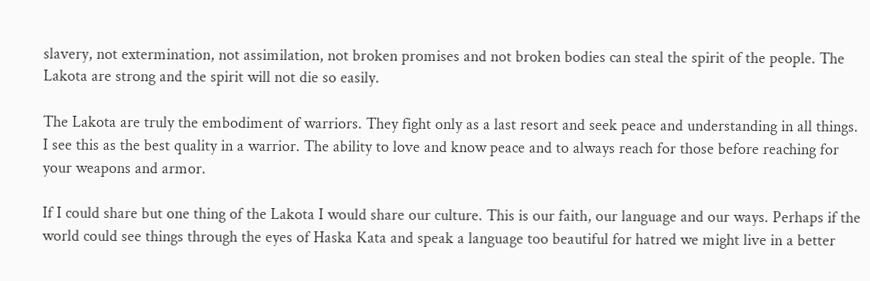slavery, not extermination, not assimilation, not broken promises and not broken bodies can steal the spirit of the people. The Lakota are strong and the spirit will not die so easily.

The Lakota are truly the embodiment of warriors. They fight only as a last resort and seek peace and understanding in all things. I see this as the best quality in a warrior. The ability to love and know peace and to always reach for those before reaching for your weapons and armor.

If I could share but one thing of the Lakota I would share our culture. This is our faith, our language and our ways. Perhaps if the world could see things through the eyes of Haska Kata and speak a language too beautiful for hatred we might live in a better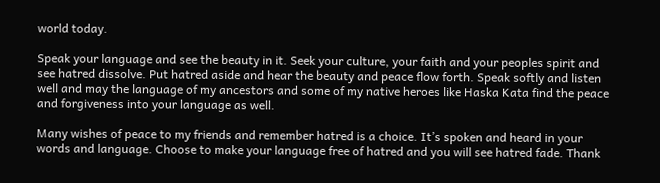world today.

Speak your language and see the beauty in it. Seek your culture, your faith and your peoples spirit and see hatred dissolve. Put hatred aside and hear the beauty and peace flow forth. Speak softly and listen well and may the language of my ancestors and some of my native heroes like Haska Kata find the peace and forgiveness into your language as well.

Many wishes of peace to my friends and remember hatred is a choice. It’s spoken and heard in your words and language. Choose to make your language free of hatred and you will see hatred fade. Thank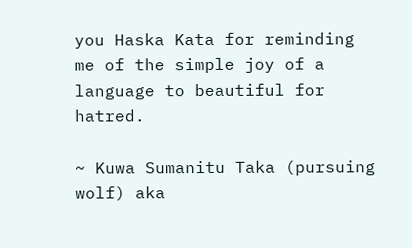you Haska Kata for reminding me of the simple joy of a language to beautiful for hatred.

~ Kuwa Sumanitu Taka (pursuing wolf) aka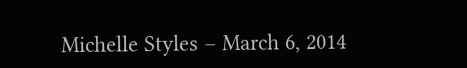Michelle Styles – March 6, 2014